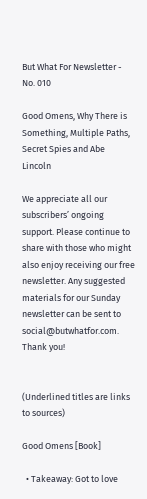But What For Newsletter - No. 010

Good Omens, Why There is Something, Multiple Paths, Secret Spies and Abe Lincoln

We appreciate all our subscribers’ ongoing support. Please continue to share with those who might also enjoy receiving our free newsletter. Any suggested materials for our Sunday newsletter can be sent to social@butwhatfor.com. Thank you!


(Underlined titles are links to sources)

Good Omens [Book]

  • Takeaway: Got to love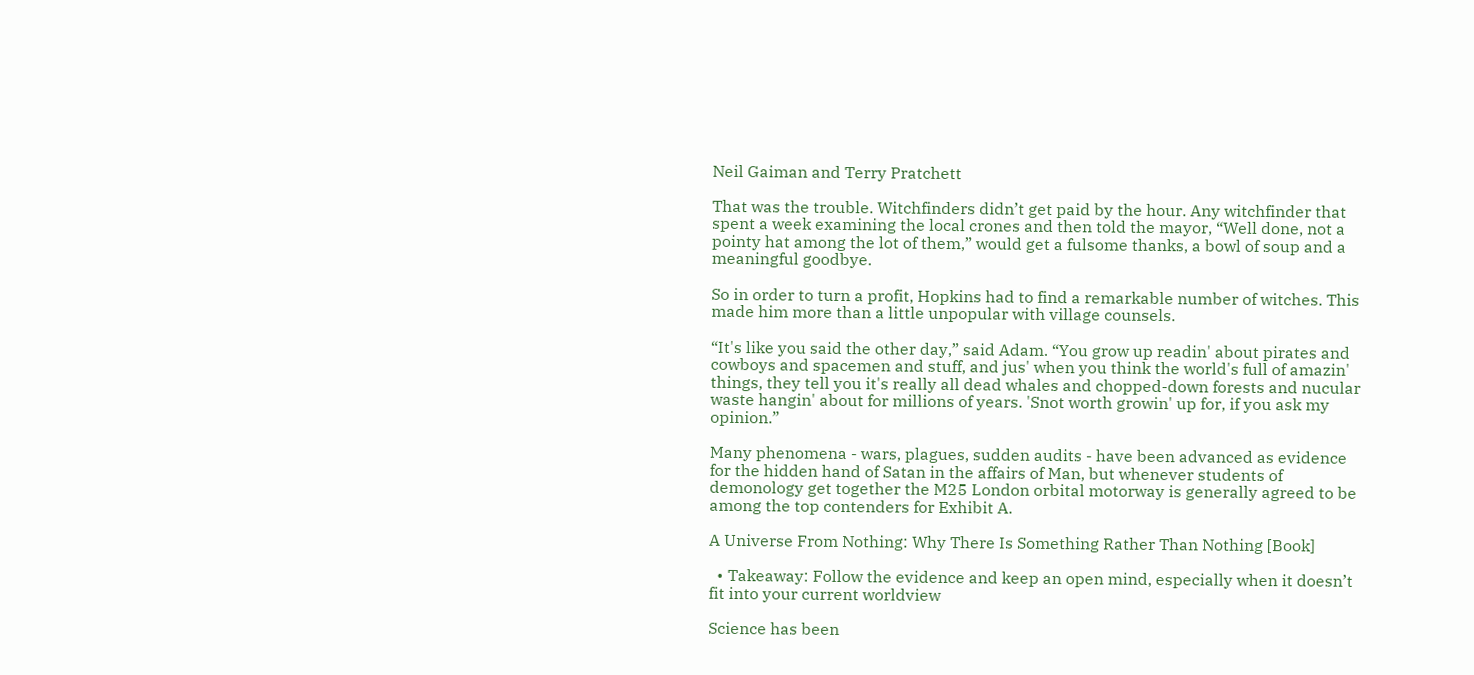Neil Gaiman and Terry Pratchett

That was the trouble. Witchfinders didn’t get paid by the hour. Any witchfinder that spent a week examining the local crones and then told the mayor, “Well done, not a pointy hat among the lot of them,” would get a fulsome thanks, a bowl of soup and a meaningful goodbye.

So in order to turn a profit, Hopkins had to find a remarkable number of witches. This made him more than a little unpopular with village counsels.

“It's like you said the other day,” said Adam. “You grow up readin' about pirates and cowboys and spacemen and stuff, and jus' when you think the world's full of amazin' things, they tell you it's really all dead whales and chopped-down forests and nucular waste hangin' about for millions of years. 'Snot worth growin' up for, if you ask my opinion.”

Many phenomena - wars, plagues, sudden audits - have been advanced as evidence for the hidden hand of Satan in the affairs of Man, but whenever students of demonology get together the M25 London orbital motorway is generally agreed to be among the top contenders for Exhibit A.

A Universe From Nothing: Why There Is Something Rather Than Nothing [Book]

  • Takeaway: Follow the evidence and keep an open mind, especially when it doesn’t fit into your current worldview

Science has been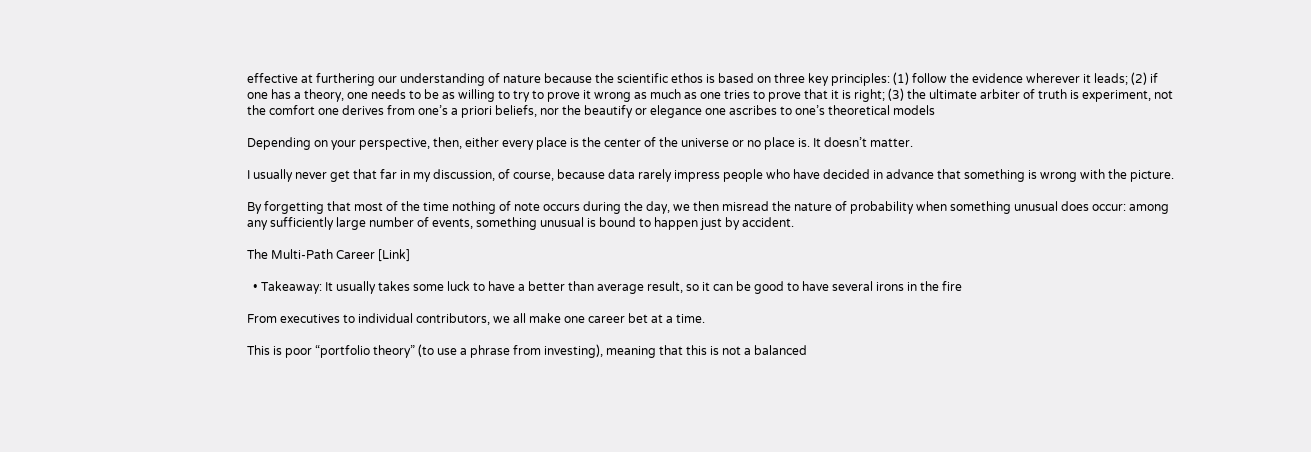effective at furthering our understanding of nature because the scientific ethos is based on three key principles: (1) follow the evidence wherever it leads; (2) if one has a theory, one needs to be as willing to try to prove it wrong as much as one tries to prove that it is right; (3) the ultimate arbiter of truth is experiment, not the comfort one derives from one’s a priori beliefs, nor the beautify or elegance one ascribes to one’s theoretical models

Depending on your perspective, then, either every place is the center of the universe or no place is. It doesn’t matter.

I usually never get that far in my discussion, of course, because data rarely impress people who have decided in advance that something is wrong with the picture.

By forgetting that most of the time nothing of note occurs during the day, we then misread the nature of probability when something unusual does occur: among any sufficiently large number of events, something unusual is bound to happen just by accident.

The Multi-Path Career [Link]

  • Takeaway: It usually takes some luck to have a better than average result, so it can be good to have several irons in the fire

From executives to individual contributors, we all make one career bet at a time.

This is poor “portfolio theory” (to use a phrase from investing), meaning that this is not a balanced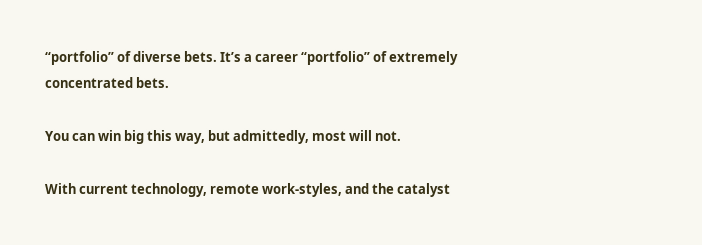“portfolio” of diverse bets. It’s a career “portfolio” of extremely concentrated bets.

You can win big this way, but admittedly, most will not.

With current technology, remote work-styles, and the catalyst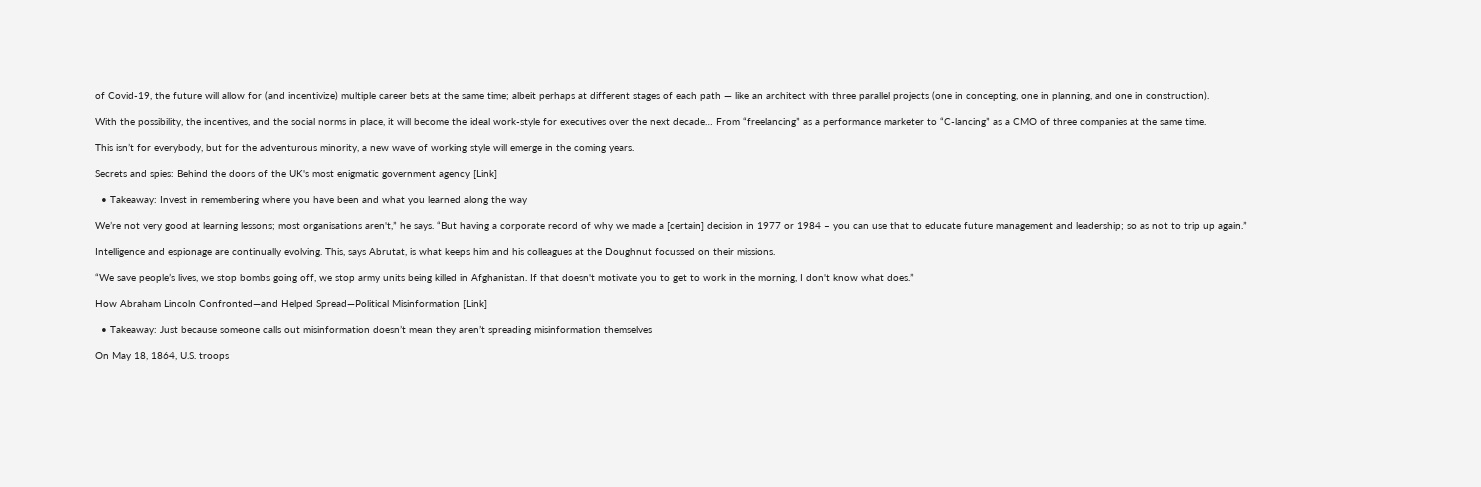of Covid-19, the future will allow for (and incentivize) multiple career bets at the same time; albeit perhaps at different stages of each path — like an architect with three parallel projects (one in concepting, one in planning, and one in construction).

With the possibility, the incentives, and the social norms in place, it will become the ideal work-style for executives over the next decade… From “freelancing” as a performance marketer to “C-lancing” as a CMO of three companies at the same time.

This isn’t for everybody, but for the adventurous minority, a new wave of working style will emerge in the coming years.

Secrets and spies: Behind the doors of the UK's most enigmatic government agency [Link]

  • Takeaway: Invest in remembering where you have been and what you learned along the way

We’re not very good at learning lessons; most organisations aren't,” he says. “But having a corporate record of why we made a [certain] decision in 1977 or 1984 – you can use that to educate future management and leadership; so as not to trip up again.”

Intelligence and espionage are continually evolving. This, says Abrutat, is what keeps him and his colleagues at the Doughnut focussed on their missions.

“We save people’s lives, we stop bombs going off, we stop army units being killed in Afghanistan. If that doesn't motivate you to get to work in the morning, I don't know what does.”

How Abraham Lincoln Confronted—and Helped Spread—Political Misinformation [Link]

  • Takeaway: Just because someone calls out misinformation doesn’t mean they aren’t spreading misinformation themselves

On May 18, 1864, U.S. troops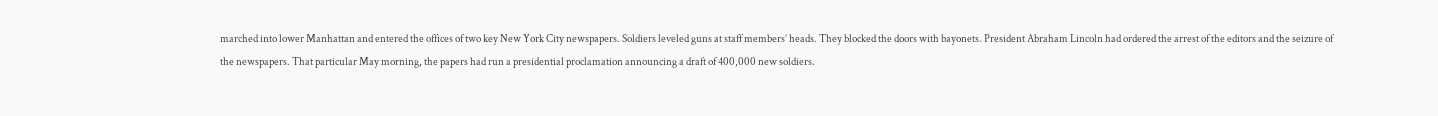marched into lower Manhattan and entered the offices of two key New York City newspapers. Soldiers leveled guns at staff members’ heads. They blocked the doors with bayonets. President Abraham Lincoln had ordered the arrest of the editors and the seizure of the newspapers. That particular May morning, the papers had run a presidential proclamation announcing a draft of 400,000 new soldiers.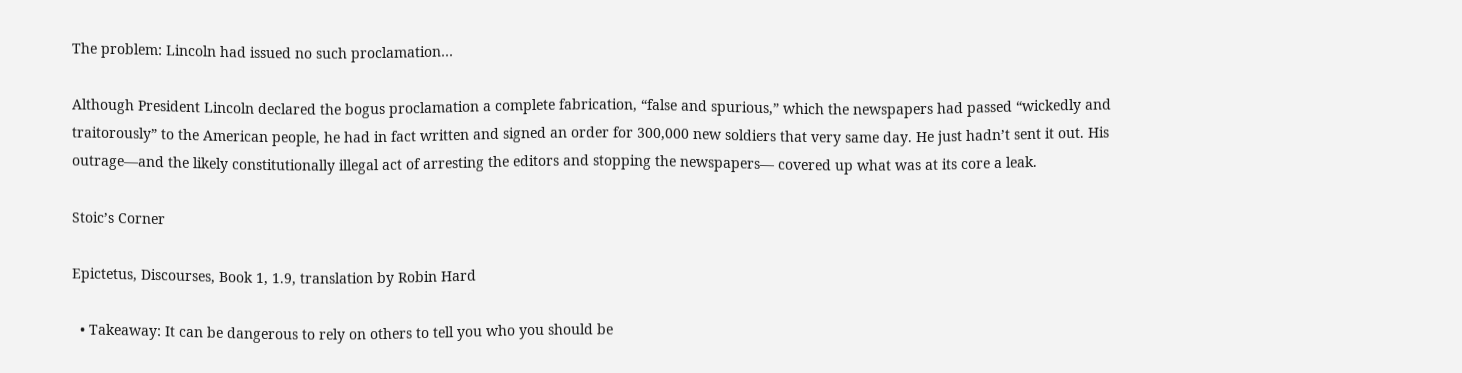The problem: Lincoln had issued no such proclamation…

Although President Lincoln declared the bogus proclamation a complete fabrication, “false and spurious,” which the newspapers had passed “wickedly and traitorously” to the American people, he had in fact written and signed an order for 300,000 new soldiers that very same day. He just hadn’t sent it out. His outrage—and the likely constitutionally illegal act of arresting the editors and stopping the newspapers— covered up what was at its core a leak.

Stoic’s Corner

Epictetus, Discourses, Book 1, 1.9, translation by Robin Hard

  • Takeaway: It can be dangerous to rely on others to tell you who you should be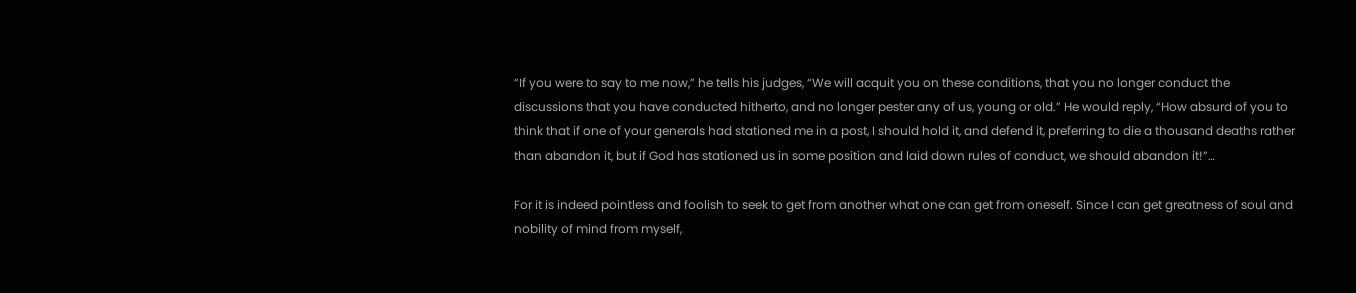“If you were to say to me now,” he tells his judges, “We will acquit you on these conditions, that you no longer conduct the discussions that you have conducted hitherto, and no longer pester any of us, young or old.” He would reply, “How absurd of you to think that if one of your generals had stationed me in a post, I should hold it, and defend it, preferring to die a thousand deaths rather than abandon it, but if God has stationed us in some position and laid down rules of conduct, we should abandon it!”…

For it is indeed pointless and foolish to seek to get from another what one can get from oneself. Since I can get greatness of soul and nobility of mind from myself,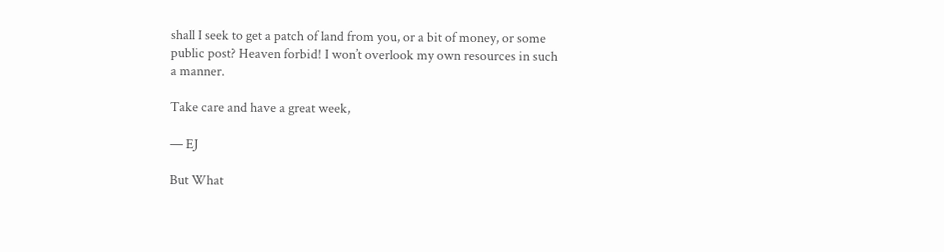shall I seek to get a patch of land from you, or a bit of money, or some public post? Heaven forbid! I won’t overlook my own resources in such a manner.

Take care and have a great week,

— EJ

But What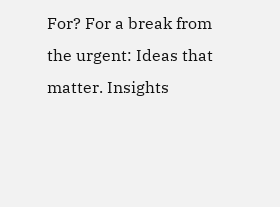For? For a break from the urgent: Ideas that matter. Insights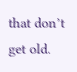that don’t get old.